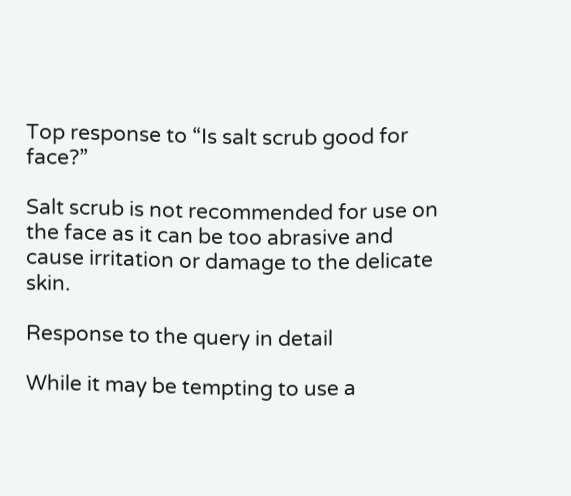Top response to “Is salt scrub good for face?”

Salt scrub is not recommended for use on the face as it can be too abrasive and cause irritation or damage to the delicate skin.

Response to the query in detail

While it may be tempting to use a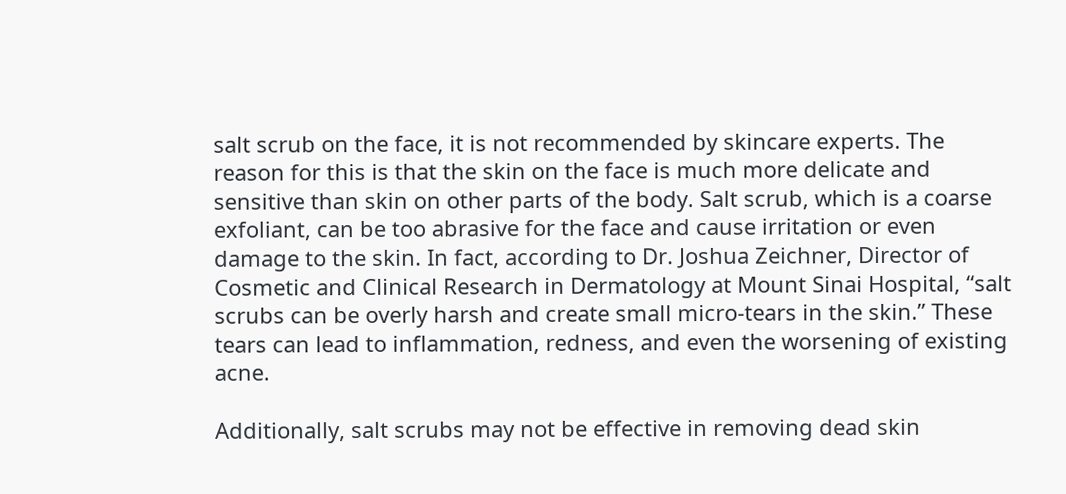salt scrub on the face, it is not recommended by skincare experts. The reason for this is that the skin on the face is much more delicate and sensitive than skin on other parts of the body. Salt scrub, which is a coarse exfoliant, can be too abrasive for the face and cause irritation or even damage to the skin. In fact, according to Dr. Joshua Zeichner, Director of Cosmetic and Clinical Research in Dermatology at Mount Sinai Hospital, “salt scrubs can be overly harsh and create small micro-tears in the skin.” These tears can lead to inflammation, redness, and even the worsening of existing acne.

Additionally, salt scrubs may not be effective in removing dead skin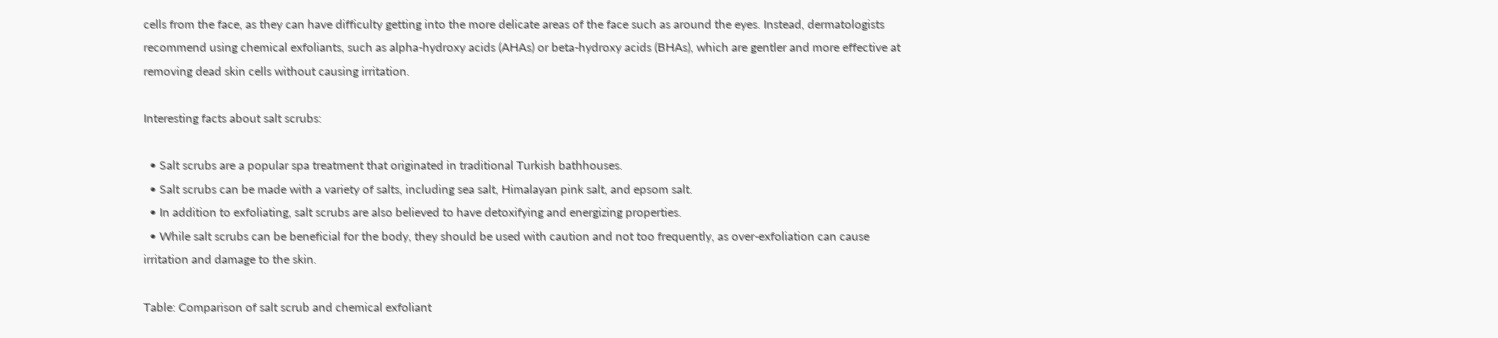cells from the face, as they can have difficulty getting into the more delicate areas of the face such as around the eyes. Instead, dermatologists recommend using chemical exfoliants, such as alpha-hydroxy acids (AHAs) or beta-hydroxy acids (BHAs), which are gentler and more effective at removing dead skin cells without causing irritation.

Interesting facts about salt scrubs:

  • Salt scrubs are a popular spa treatment that originated in traditional Turkish bathhouses.
  • Salt scrubs can be made with a variety of salts, including sea salt, Himalayan pink salt, and epsom salt.
  • In addition to exfoliating, salt scrubs are also believed to have detoxifying and energizing properties.
  • While salt scrubs can be beneficial for the body, they should be used with caution and not too frequently, as over-exfoliation can cause irritation and damage to the skin.

Table: Comparison of salt scrub and chemical exfoliant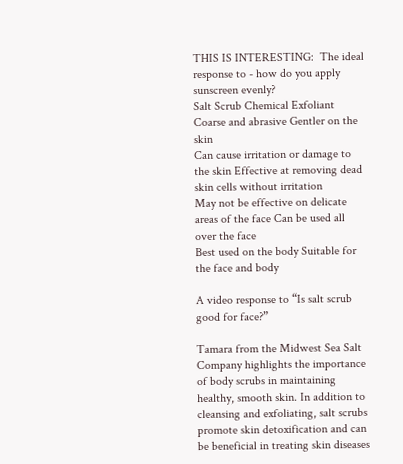THIS IS INTERESTING:  The ideal response to - how do you apply sunscreen evenly?
Salt Scrub Chemical Exfoliant
Coarse and abrasive Gentler on the skin
Can cause irritation or damage to the skin Effective at removing dead skin cells without irritation
May not be effective on delicate areas of the face Can be used all over the face
Best used on the body Suitable for the face and body

A video response to “Is salt scrub good for face?”

Tamara from the Midwest Sea Salt Company highlights the importance of body scrubs in maintaining healthy, smooth skin. In addition to cleansing and exfoliating, salt scrubs promote skin detoxification and can be beneficial in treating skin diseases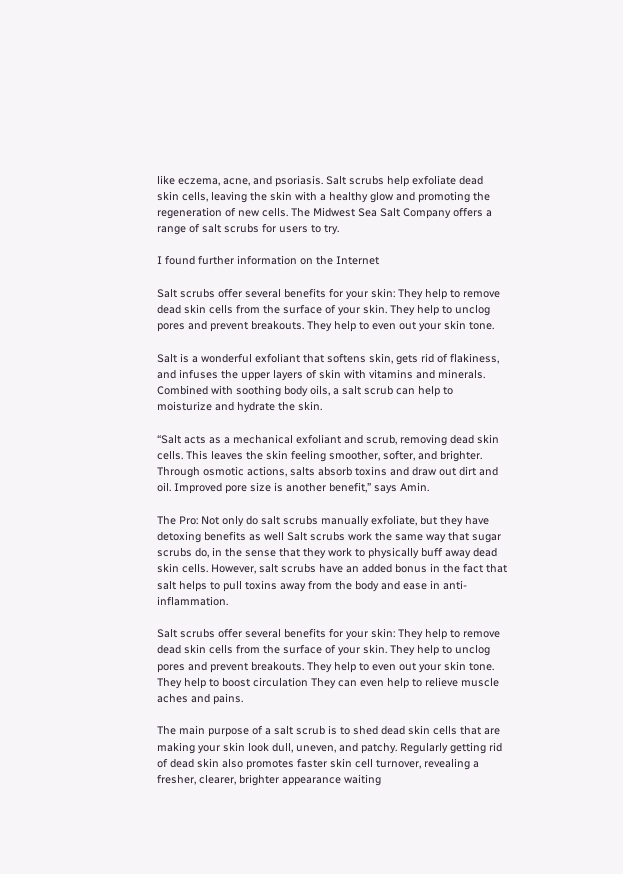like eczema, acne, and psoriasis. Salt scrubs help exfoliate dead skin cells, leaving the skin with a healthy glow and promoting the regeneration of new cells. The Midwest Sea Salt Company offers a range of salt scrubs for users to try.

I found further information on the Internet

Salt scrubs offer several benefits for your skin: They help to remove dead skin cells from the surface of your skin. They help to unclog pores and prevent breakouts. They help to even out your skin tone.

Salt is a wonderful exfoliant that softens skin, gets rid of flakiness, and infuses the upper layers of skin with vitamins and minerals. Combined with soothing body oils, a salt scrub can help to moisturize and hydrate the skin.

“Salt acts as a mechanical exfoliant and scrub, removing dead skin cells. This leaves the skin feeling smoother, softer, and brighter. Through osmotic actions, salts absorb toxins and draw out dirt and oil. Improved pore size is another benefit,” says Amin.

The Pro: Not only do salt scrubs manually exfoliate, but they have detoxing benefits as well Salt scrubs work the same way that sugar scrubs do, in the sense that they work to physically buff away dead skin cells. However, salt scrubs have an added bonus in the fact that salt helps to pull toxins away from the body and ease in anti-inflammation.

Salt scrubs offer several benefits for your skin: They help to remove dead skin cells from the surface of your skin. They help to unclog pores and prevent breakouts. They help to even out your skin tone. They help to boost circulation They can even help to relieve muscle aches and pains.

The main purpose of a salt scrub is to shed dead skin cells that are making your skin look dull, uneven, and patchy. Regularly getting rid of dead skin also promotes faster skin cell turnover, revealing a fresher, clearer, brighter appearance waiting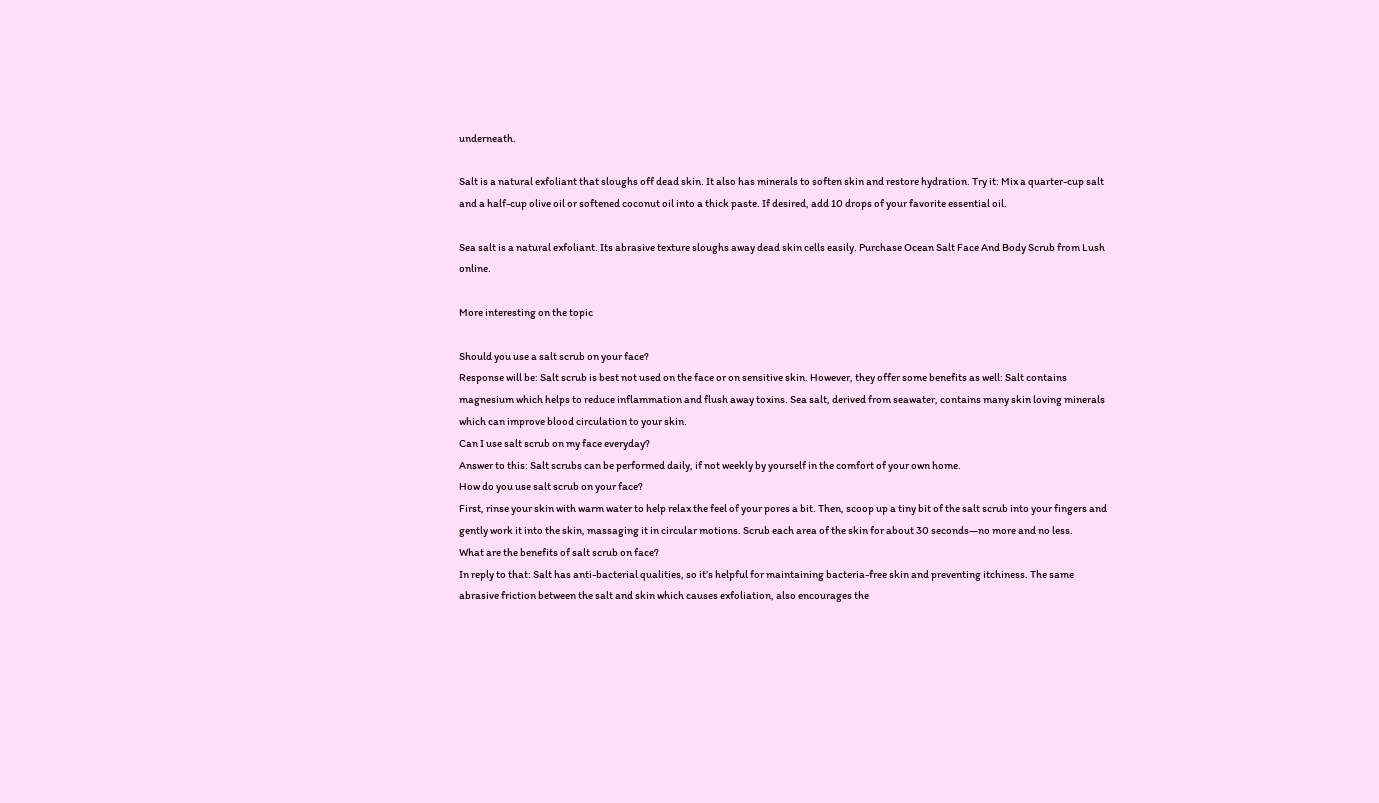underneath.

Salt is a natural exfoliant that sloughs off dead skin. It also has minerals to soften skin and restore hydration. Try it: Mix a quarter-cup salt and a half-cup olive oil or softened coconut oil into a thick paste. If desired, add 10 drops of your favorite essential oil.

Sea salt is a natural exfoliant. Its abrasive texture sloughs away dead skin cells easily. Purchase Ocean Salt Face And Body Scrub from Lush online.

More interesting on the topic

Should you use a salt scrub on your face?
Response will be: Salt scrub is best not used on the face or on sensitive skin. However, they offer some benefits as well: Salt contains magnesium which helps to reduce inflammation and flush away toxins. Sea salt, derived from seawater, contains many skin loving minerals which can improve blood circulation to your skin.
Can I use salt scrub on my face everyday?
Answer to this: Salt scrubs can be performed daily, if not weekly by yourself in the comfort of your own home.
How do you use salt scrub on your face?
First, rinse your skin with warm water to help relax the feel of your pores a bit. Then, scoop up a tiny bit of the salt scrub into your fingers and gently work it into the skin, massaging it in circular motions. Scrub each area of the skin for about 30 seconds—no more and no less.
What are the benefits of salt scrub on face?
In reply to that: Salt has anti-bacterial qualities, so it’s helpful for maintaining bacteria-free skin and preventing itchiness. The same abrasive friction between the salt and skin which causes exfoliation, also encourages the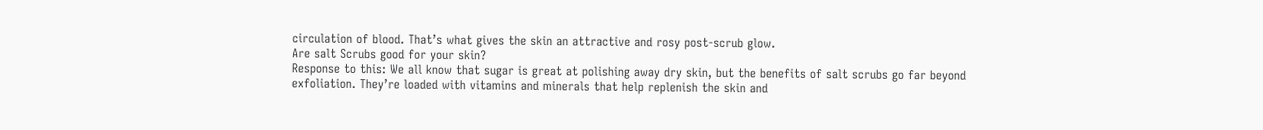circulation of blood. That’s what gives the skin an attractive and rosy post-scrub glow.
Are salt Scrubs good for your skin?
Response to this: We all know that sugar is great at polishing away dry skin, but the benefits of salt scrubs go far beyond exfoliation. They’re loaded with vitamins and minerals that help replenish the skin and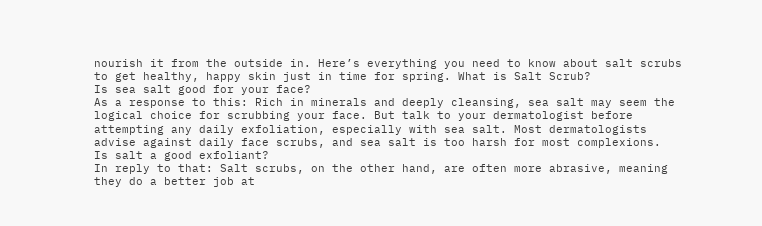nourish it from the outside in. Here’s everything you need to know about salt scrubs to get healthy, happy skin just in time for spring. What is Salt Scrub?
Is sea salt good for your face?
As a response to this: Rich in minerals and deeply cleansing, sea salt may seem the logical choice for scrubbing your face. But talk to your dermatologist before attempting any daily exfoliation, especially with sea salt. Most dermatologists advise against daily face scrubs, and sea salt is too harsh for most complexions.
Is salt a good exfoliant?
In reply to that: Salt scrubs, on the other hand, are often more abrasive, meaning they do a better job at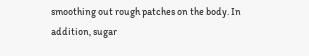smoothing out rough patches on the body. In addition, sugar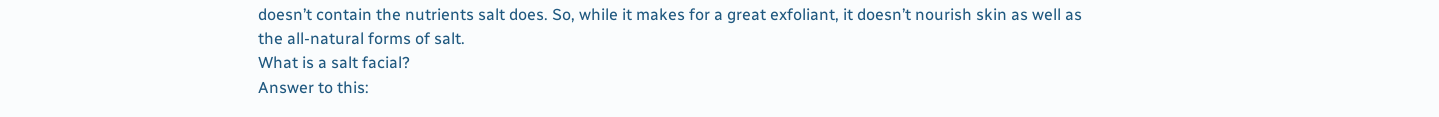doesn’t contain the nutrients salt does. So, while it makes for a great exfoliant, it doesn’t nourish skin as well as the all-natural forms of salt.
What is a salt facial?
Answer to this: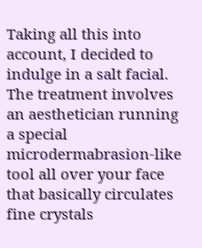Taking all this into account, I decided to indulge in a salt facial. The treatment involves an aesthetician running a special microdermabrasion-like tool all over your face that basically circulates fine crystals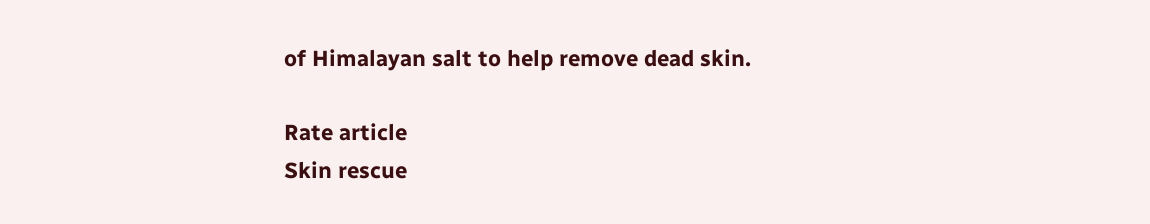of Himalayan salt to help remove dead skin.

Rate article
Skin rescue